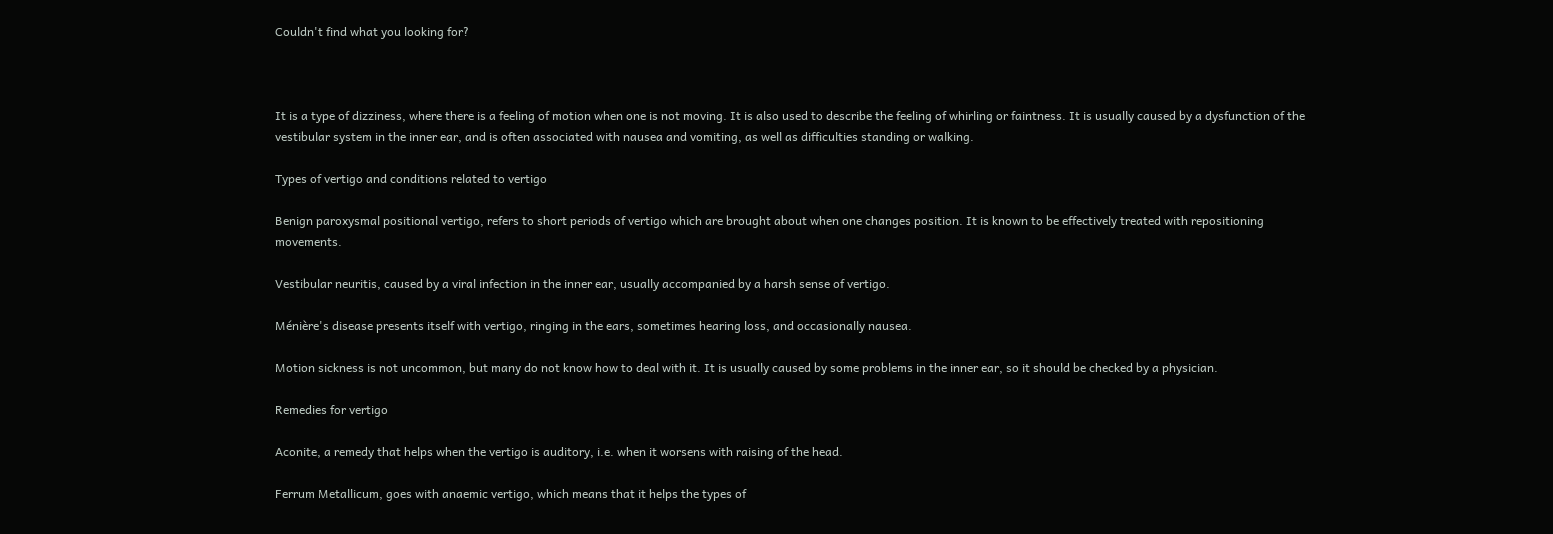Couldn't find what you looking for?



It is a type of dizziness, where there is a feeling of motion when one is not moving. It is also used to describe the feeling of whirling or faintness. It is usually caused by a dysfunction of the vestibular system in the inner ear, and is often associated with nausea and vomiting, as well as difficulties standing or walking.

Types of vertigo and conditions related to vertigo

Benign paroxysmal positional vertigo, refers to short periods of vertigo which are brought about when one changes position. It is known to be effectively treated with repositioning movements.

Vestibular neuritis, caused by a viral infection in the inner ear, usually accompanied by a harsh sense of vertigo.

Ménière's disease presents itself with vertigo, ringing in the ears, sometimes hearing loss, and occasionally nausea.

Motion sickness is not uncommon, but many do not know how to deal with it. It is usually caused by some problems in the inner ear, so it should be checked by a physician.

Remedies for vertigo

Aconite, a remedy that helps when the vertigo is auditory, i.e. when it worsens with raising of the head.

Ferrum Metallicum, goes with anaemic vertigo, which means that it helps the types of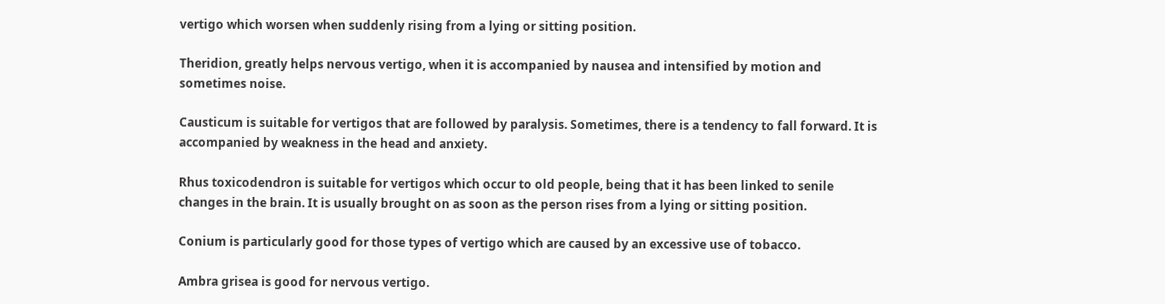vertigo which worsen when suddenly rising from a lying or sitting position.

Theridion, greatly helps nervous vertigo, when it is accompanied by nausea and intensified by motion and sometimes noise.

Causticum is suitable for vertigos that are followed by paralysis. Sometimes, there is a tendency to fall forward. It is accompanied by weakness in the head and anxiety.

Rhus toxicodendron is suitable for vertigos which occur to old people, being that it has been linked to senile changes in the brain. It is usually brought on as soon as the person rises from a lying or sitting position.

Conium is particularly good for those types of vertigo which are caused by an excessive use of tobacco.

Ambra grisea is good for nervous vertigo.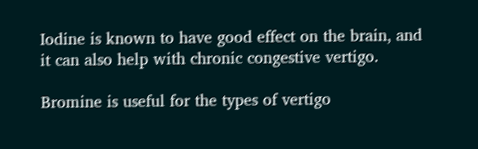Iodine is known to have good effect on the brain, and it can also help with chronic congestive vertigo.

Bromine is useful for the types of vertigo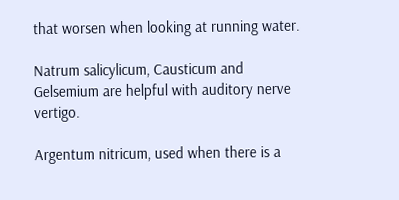that worsen when looking at running water.

Natrum salicylicum, Causticum and Gelsemium are helpful with auditory nerve vertigo.

Argentum nitricum, used when there is a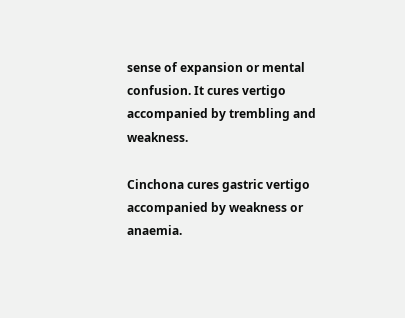sense of expansion or mental confusion. It cures vertigo accompanied by trembling and weakness.

Cinchona cures gastric vertigo accompanied by weakness or anaemia.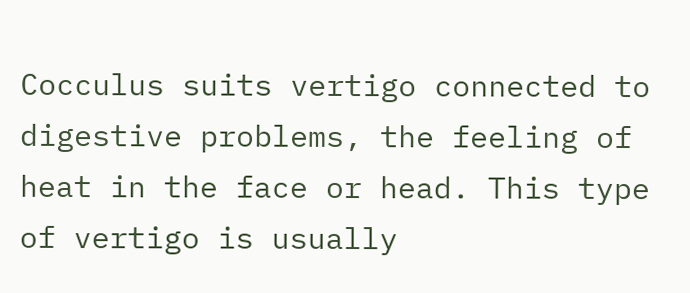Cocculus suits vertigo connected to digestive problems, the feeling of heat in the face or head. This type of vertigo is usually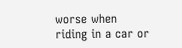worse when riding in a car or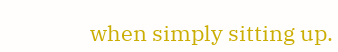when simply sitting up.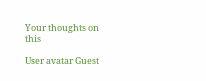Your thoughts on this

User avatar Guest